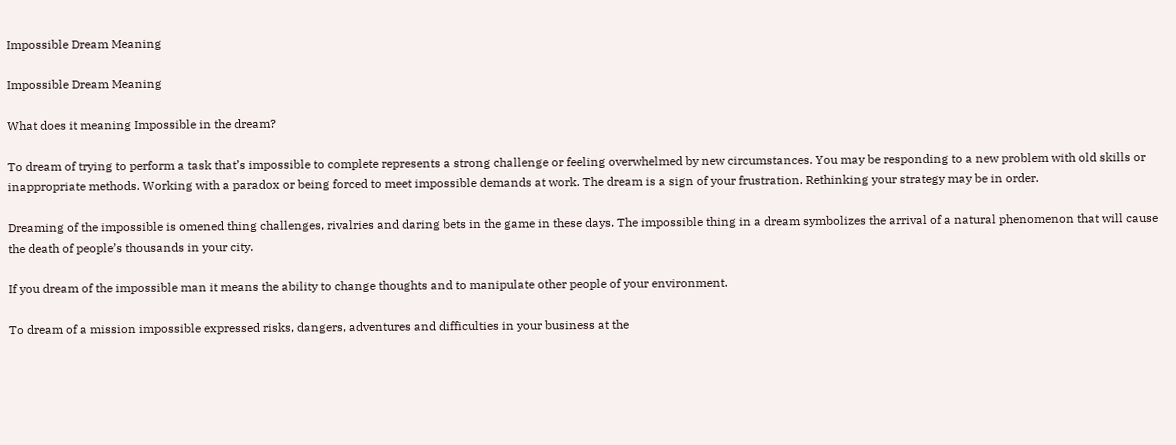Impossible Dream Meaning

Impossible Dream Meaning

What does it meaning Impossible in the dream?

To dream of trying to perform a task that’s impossible to complete represents a strong challenge or feeling overwhelmed by new circumstances. You may be responding to a new problem with old skills or inappropriate methods. Working with a paradox or being forced to meet impossible demands at work. The dream is a sign of your frustration. Rethinking your strategy may be in order.

Dreaming of the impossible is omened thing challenges, rivalries and daring bets in the game in these days. The impossible thing in a dream symbolizes the arrival of a natural phenomenon that will cause the death of people’s thousands in your city.

If you dream of the impossible man it means the ability to change thoughts and to manipulate other people of your environment.

To dream of a mission impossible expressed risks, dangers, adventures and difficulties in your business at the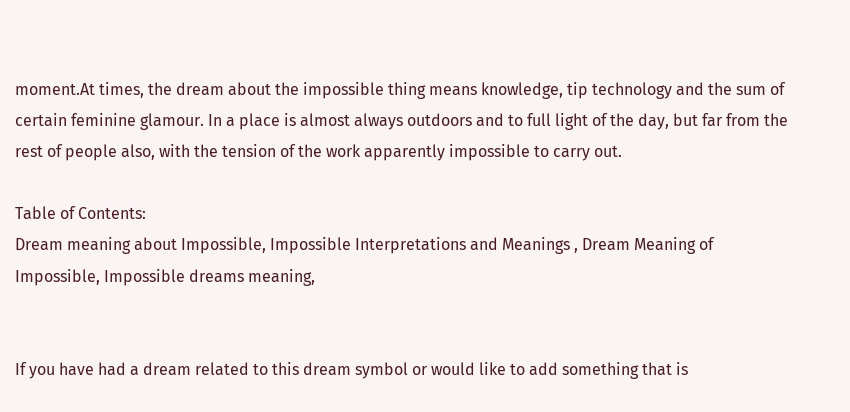moment.At times, the dream about the impossible thing means knowledge, tip technology and the sum of certain feminine glamour. In a place is almost always outdoors and to full light of the day, but far from the rest of people also, with the tension of the work apparently impossible to carry out.

Table of Contents:
Dream meaning about Impossible, Impossible Interpretations and Meanings , Dream Meaning of Impossible, Impossible dreams meaning,


If you have had a dream related to this dream symbol or would like to add something that is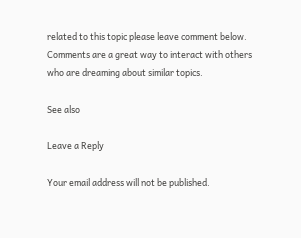related to this topic please leave comment below. Comments are a great way to interact with others who are dreaming about similar topics.

See also

Leave a Reply

Your email address will not be published.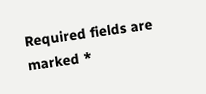Required fields are marked *